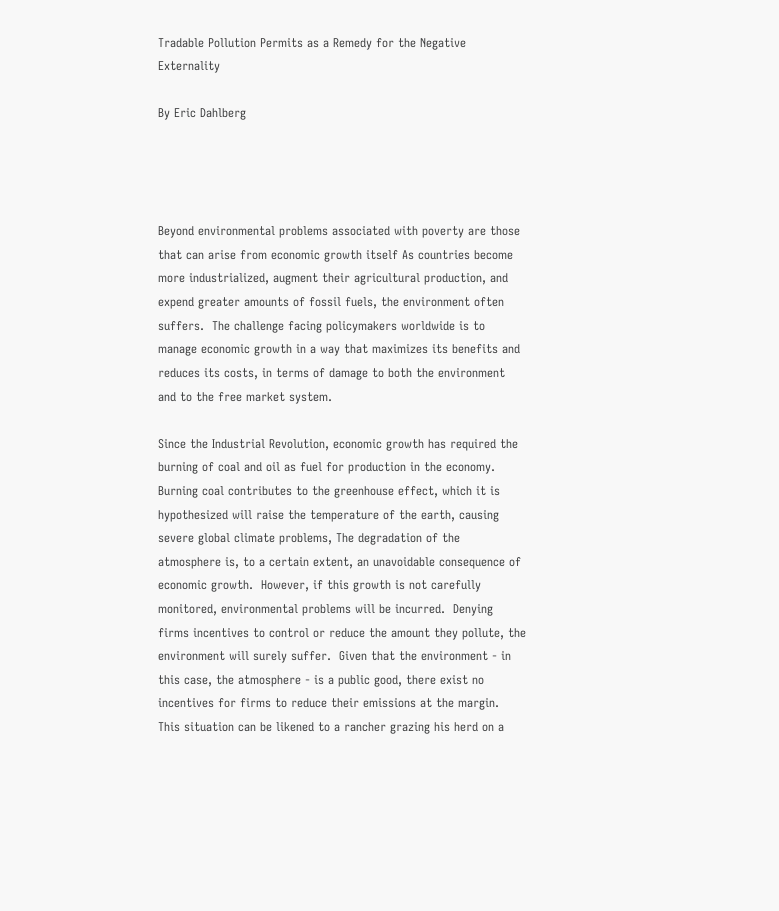Tradable Pollution Permits as a Remedy for the Negative Externality

By Eric Dahlberg




Beyond environmental problems associated with poverty are those that can arise from economic growth itself As countries become more industrialized, augment their agricultural production, and expend greater amounts of fossil fuels, the environment often suffers.  The challenge facing policymakers worldwide is to manage economic growth in a way that maximizes its benefits and reduces its costs, in terms of damage to both the environment and to the free market system.

Since the Industrial Revolution, economic growth has required the burning of coal and oil as fuel for production in the economy.  Burning coal contributes to the greenhouse effect, which it is hypothesized will raise the temperature of the earth, causing severe global climate problems, The degradation of the atmosphere is, to a certain extent, an unavoidable consequence of economic growth.  However, if this growth is not carefully monitored, environmental problems will be incurred.  Denying firms incentives to control or reduce the amount they pollute, the environment will surely suffer.  Given that the environment - in this case, the atmosphere - is a public good, there exist no incentives for firms to reduce their emissions at the margin.  This situation can be likened to a rancher grazing his herd on a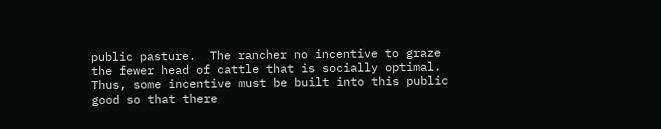public pasture.  The rancher no incentive to graze the fewer head of cattle that is socially optimal.  Thus, some incentive must be built into this public good so that there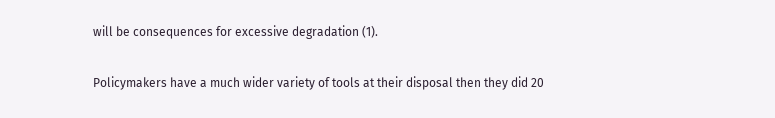will be consequences for excessive degradation (1).

Policymakers have a much wider variety of tools at their disposal then they did 20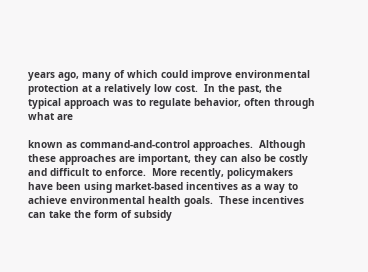years ago, many of which could improve environmental protection at a relatively low cost.  In the past, the typical approach was to regulate behavior, often through what are

known as command-and-control approaches.  Although these approaches are important, they can also be costly and difficult to enforce.  More recently, policymakers have been using market-based incentives as a way to achieve environmental health goals.  These incentives can take the form of subsidy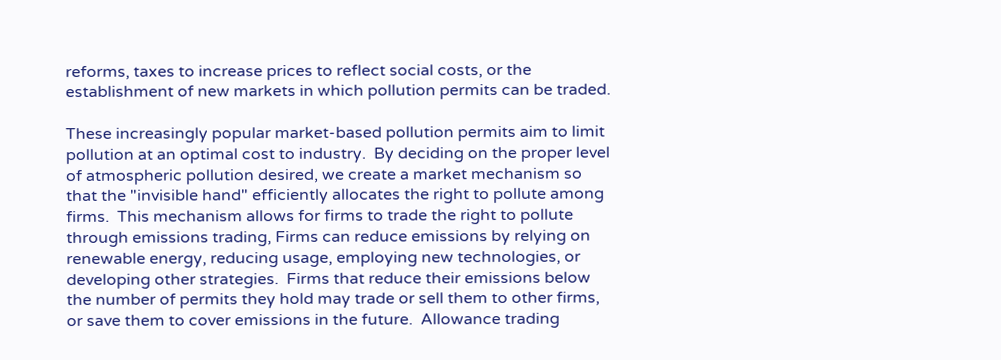reforms, taxes to increase prices to reflect social costs, or the establishment of new markets in which pollution permits can be traded.

These increasingly popular market-based pollution permits aim to limit pollution at an optimal cost to industry.  By deciding on the proper level of atmospheric pollution desired, we create a market mechanism so that the "invisible hand" efficiently allocates the right to pollute among firms.  This mechanism allows for firms to trade the right to pollute through emissions trading, Firms can reduce emissions by relying on renewable energy, reducing usage, employing new technologies, or developing other strategies.  Firms that reduce their emissions below the number of permits they hold may trade or sell them to other firms, or save them to cover emissions in the future.  Allowance trading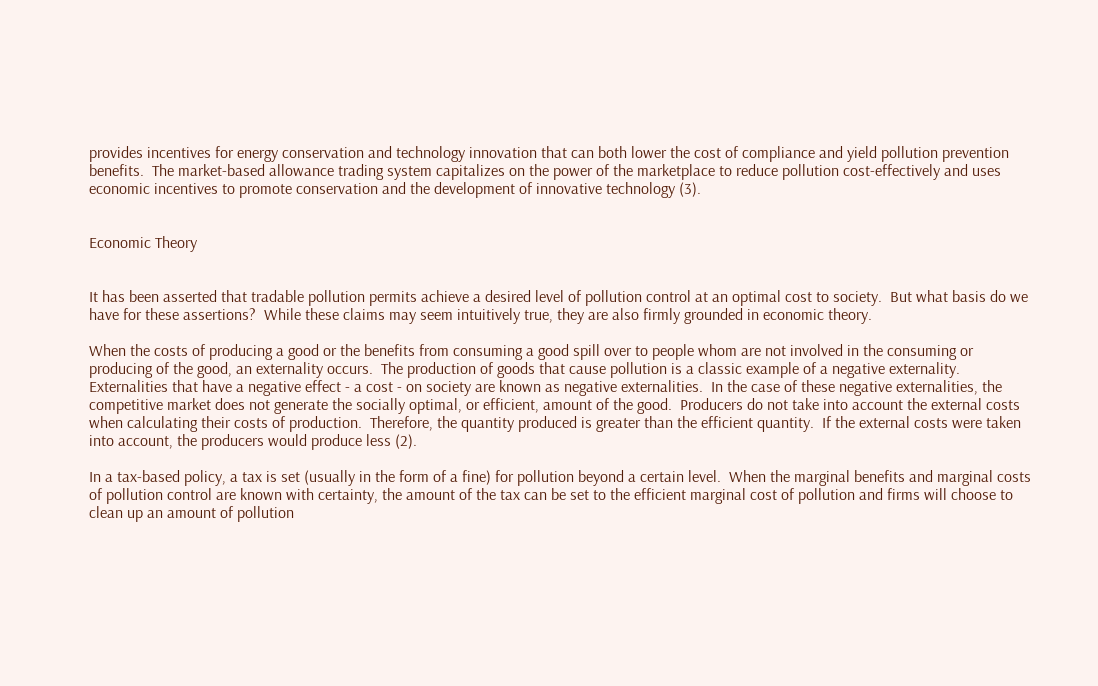provides incentives for energy conservation and technology innovation that can both lower the cost of compliance and yield pollution prevention benefits.  The market-based allowance trading system capitalizes on the power of the marketplace to reduce pollution cost-effectively and uses economic incentives to promote conservation and the development of innovative technology (3).


Economic Theory


It has been asserted that tradable pollution permits achieve a desired level of pollution control at an optimal cost to society.  But what basis do we have for these assertions?  While these claims may seem intuitively true, they are also firmly grounded in economic theory.

When the costs of producing a good or the benefits from consuming a good spill over to people whom are not involved in the consuming or producing of the good, an externality occurs.  The production of goods that cause pollution is a classic example of a negative externality.  Externalities that have a negative effect - a cost - on society are known as negative externalities.  In the case of these negative externalities, the competitive market does not generate the socially optimal, or efficient, amount of the good.  Producers do not take into account the external costs when calculating their costs of production.  Therefore, the quantity produced is greater than the efficient quantity.  If the external costs were taken into account, the producers would produce less (2).

In a tax-based policy, a tax is set (usually in the form of a fine) for pollution beyond a certain level.  When the marginal benefits and marginal costs of pollution control are known with certainty, the amount of the tax can be set to the efficient marginal cost of pollution and firms will choose to clean up an amount of pollution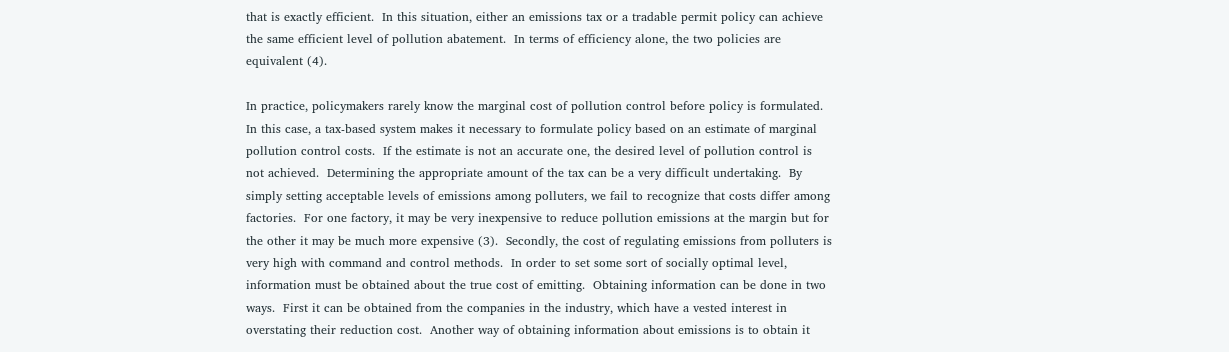that is exactly efficient.  In this situation, either an emissions tax or a tradable permit policy can achieve the same efficient level of pollution abatement.  In terms of efficiency alone, the two policies are equivalent (4).

In practice, policymakers rarely know the marginal cost of pollution control before policy is formulated.  In this case, a tax-based system makes it necessary to formulate policy based on an estimate of marginal pollution control costs.  If the estimate is not an accurate one, the desired level of pollution control is not achieved.  Determining the appropriate amount of the tax can be a very difficult undertaking.  By simply setting acceptable levels of emissions among polluters, we fail to recognize that costs differ among factories.  For one factory, it may be very inexpensive to reduce pollution emissions at the margin but for the other it may be much more expensive (3).  Secondly, the cost of regulating emissions from polluters is very high with command and control methods.  In order to set some sort of socially optimal level, information must be obtained about the true cost of emitting.  Obtaining information can be done in two ways.  First it can be obtained from the companies in the industry, which have a vested interest in overstating their reduction cost.  Another way of obtaining information about emissions is to obtain it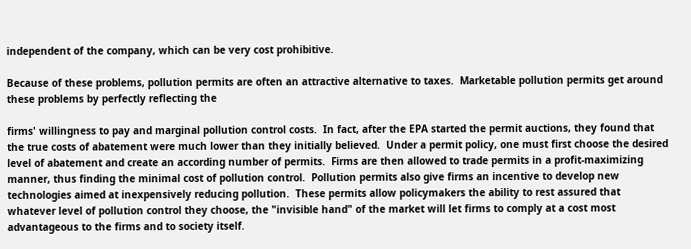independent of the company, which can be very cost prohibitive.

Because of these problems, pollution permits are often an attractive alternative to taxes.  Marketable pollution permits get around these problems by perfectly reflecting the

firms' willingness to pay and marginal pollution control costs.  In fact, after the EPA started the permit auctions, they found that the true costs of abatement were much lower than they initially believed.  Under a permit policy, one must first choose the desired level of abatement and create an according number of permits.  Firms are then allowed to trade permits in a profit-maximizing manner, thus finding the minimal cost of pollution control.  Pollution permits also give firms an incentive to develop new technologies aimed at inexpensively reducing pollution.  These permits allow policymakers the ability to rest assured that whatever level of pollution control they choose, the "invisible hand" of the market will let firms to comply at a cost most advantageous to the firms and to society itself.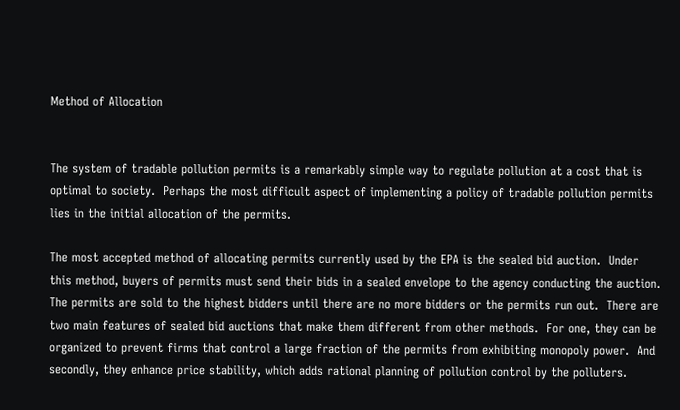Method of Allocation


The system of tradable pollution permits is a remarkably simple way to regulate pollution at a cost that is optimal to society.  Perhaps the most difficult aspect of implementing a policy of tradable pollution permits lies in the initial allocation of the permits.

The most accepted method of allocating permits currently used by the EPA is the sealed bid auction.  Under this method, buyers of permits must send their bids in a sealed envelope to the agency conducting the auction.  The permits are sold to the highest bidders until there are no more bidders or the permits run out.  There are two main features of sealed bid auctions that make them different from other methods.  For one, they can be organized to prevent firms that control a large fraction of the permits from exhibiting monopoly power.  And secondly, they enhance price stability, which adds rational planning of pollution control by the polluters.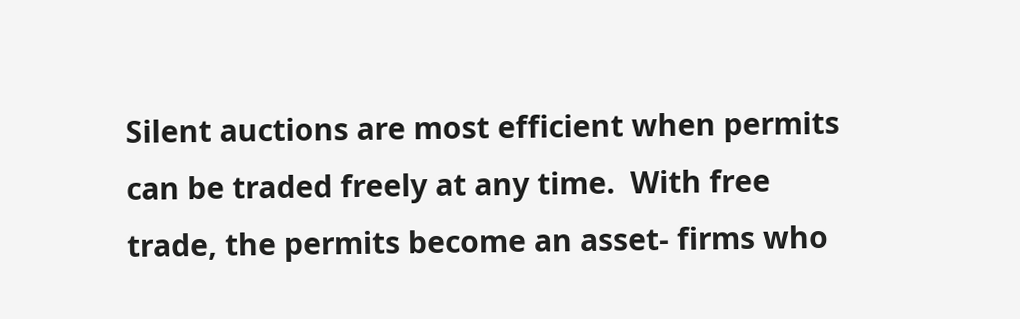Silent auctions are most efficient when permits can be traded freely at any time.  With free trade, the permits become an asset- firms who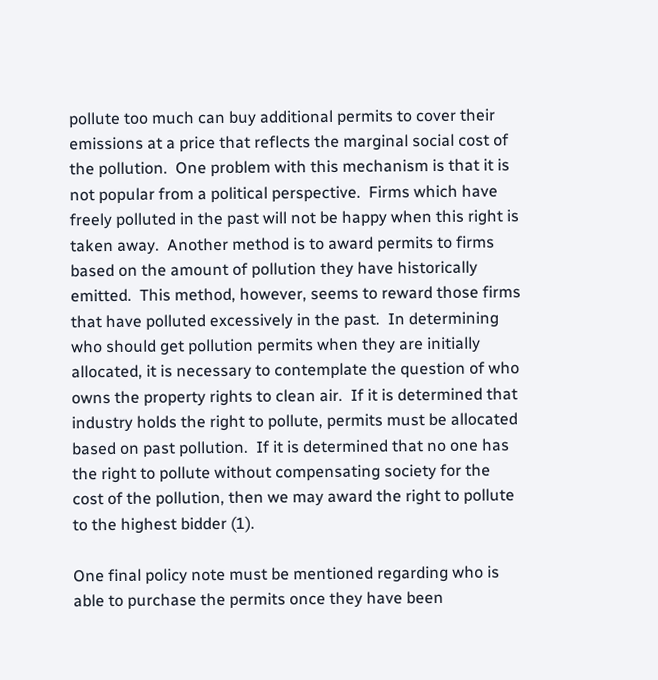pollute too much can buy additional permits to cover their emissions at a price that reflects the marginal social cost of the pollution.  One problem with this mechanism is that it is not popular from a political perspective.  Firms which have freely polluted in the past will not be happy when this right is taken away.  Another method is to award permits to firms based on the amount of pollution they have historically emitted.  This method, however, seems to reward those firms that have polluted excessively in the past.  In determining who should get pollution permits when they are initially allocated, it is necessary to contemplate the question of who owns the property rights to clean air.  If it is determined that industry holds the right to pollute, permits must be allocated based on past pollution.  If it is determined that no one has the right to pollute without compensating society for the cost of the pollution, then we may award the right to pollute to the highest bidder (1).

One final policy note must be mentioned regarding who is able to purchase the permits once they have been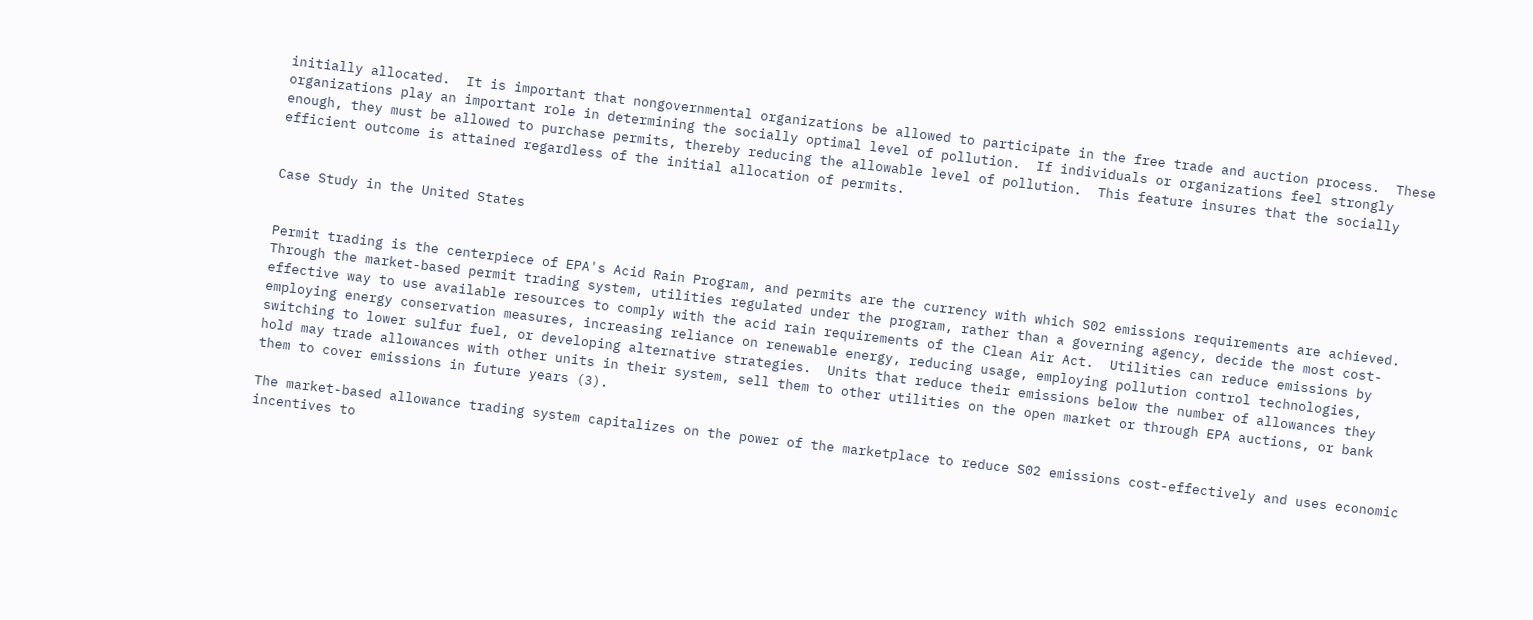initially allocated.  It is important that nongovernmental organizations be allowed to participate in the free trade and auction process.  These organizations play an important role in determining the socially optimal level of pollution.  If individuals or organizations feel strongly enough, they must be allowed to purchase permits, thereby reducing the allowable level of pollution.  This feature insures that the socially efficient outcome is attained regardless of the initial allocation of permits.


Case Study in the United States


Permit trading is the centerpiece of EPA's Acid Rain Program, and permits are the currency with which S02 emissions requirements are achieved.  Through the market-based permit trading system, utilities regulated under the program, rather than a governing agency, decide the most cost-effective way to use available resources to comply with the acid rain requirements of the Clean Air Act.  Utilities can reduce emissions by employing energy conservation measures, increasing reliance on renewable energy, reducing usage, employing pollution control technologies, switching to lower sulfur fuel, or developing alternative strategies.  Units that reduce their emissions below the number of allowances they hold may trade allowances with other units in their system, sell them to other utilities on the open market or through EPA auctions, or bank them to cover emissions in future years (3).

The market-based allowance trading system capitalizes on the power of the marketplace to reduce S02 emissions cost-effectively and uses economic incentives to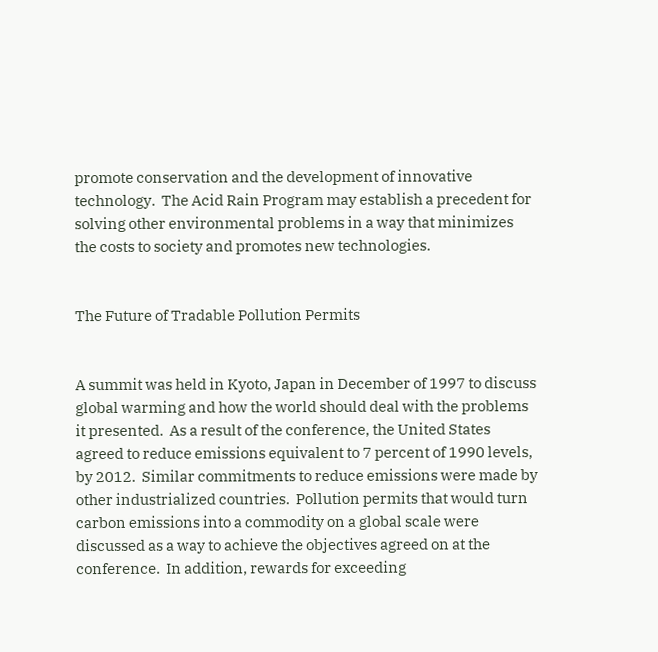promote conservation and the development of innovative technology.  The Acid Rain Program may establish a precedent for solving other environmental problems in a way that minimizes the costs to society and promotes new technologies.


The Future of Tradable Pollution Permits


A summit was held in Kyoto, Japan in December of 1997 to discuss global warming and how the world should deal with the problems it presented.  As a result of the conference, the United States agreed to reduce emissions equivalent to 7 percent of 1990 levels, by 2012.  Similar commitments to reduce emissions were made by other industrialized countries.  Pollution permits that would turn carbon emissions into a commodity on a global scale were discussed as a way to achieve the objectives agreed on at the conference.  In addition, rewards for exceeding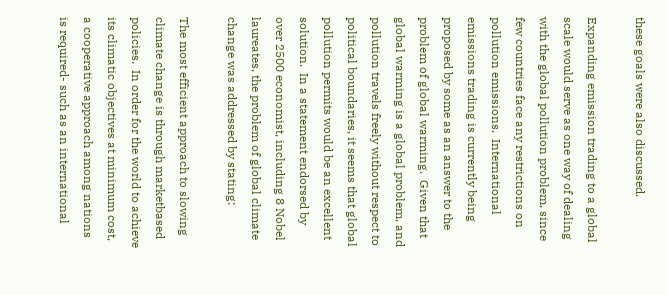these goals were also discussed.

Expanding emission trading to a global scale would serve as one way of dealing with the global pollution problem, since few countries face any restrictions on pollution emissions.  International emissions trading is currently being proposed by some as an answer to the problem of global warming.  Given that global warming is a global problem, and pollution travels freely without respect to political boundaries, it seems that global pollution permits would be an excellent solution.  In a statement endorsed by over 2500 economist, including 8 Nobel laureates, the problem of global climate change was addressed by stating:

The most efficient approach to slowing climate change is through marketbased policies.  In order for the world to achieve its climatic objectives at minimum cost, a cooperative approach among nations is required- such as an international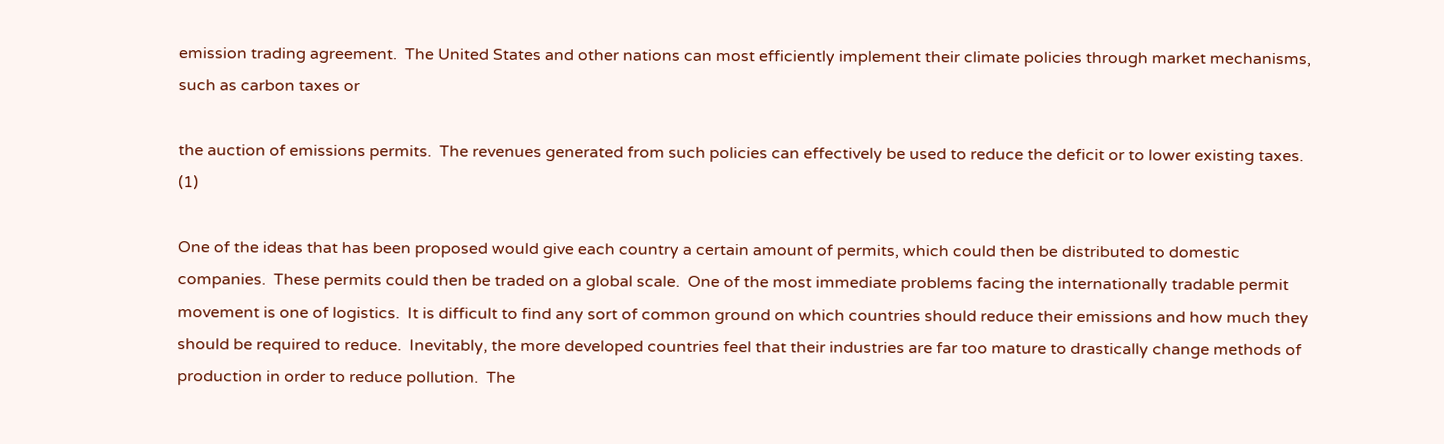emission trading agreement.  The United States and other nations can most efficiently implement their climate policies through market mechanisms, such as carbon taxes or

the auction of emissions permits.  The revenues generated from such policies can effectively be used to reduce the deficit or to lower existing taxes. (1)

One of the ideas that has been proposed would give each country a certain amount of permits, which could then be distributed to domestic companies.  These permits could then be traded on a global scale.  One of the most immediate problems facing the internationally tradable permit movement is one of logistics.  It is difficult to find any sort of common ground on which countries should reduce their emissions and how much they should be required to reduce.  Inevitably, the more developed countries feel that their industries are far too mature to drastically change methods of production in order to reduce pollution.  The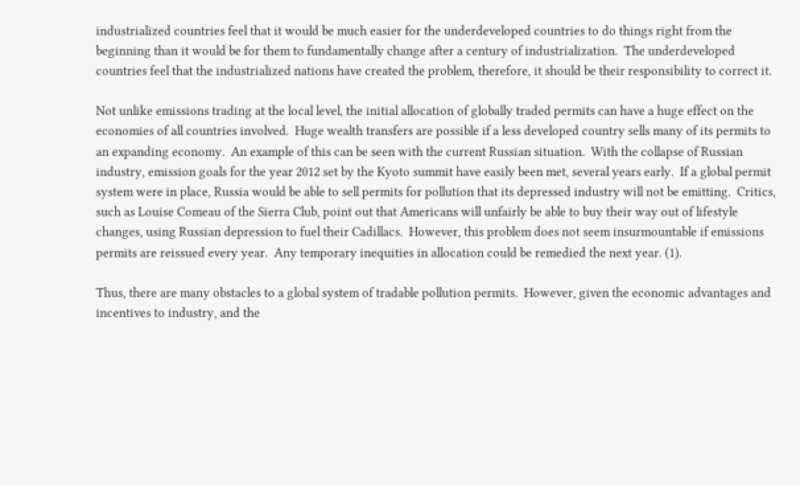industrialized countries feel that it would be much easier for the underdeveloped countries to do things right from the beginning than it would be for them to fundamentally change after a century of industrialization.  The underdeveloped countries feel that the industrialized nations have created the problem, therefore, it should be their responsibility to correct it.

Not unlike emissions trading at the local level, the initial allocation of globally traded permits can have a huge effect on the economies of all countries involved.  Huge wealth transfers are possible if a less developed country sells many of its permits to an expanding economy.  An example of this can be seen with the current Russian situation.  With the collapse of Russian industry, emission goals for the year 2012 set by the Kyoto summit have easily been met, several years early.  If a global permit system were in place, Russia would be able to sell permits for pollution that its depressed industry will not be emitting.  Critics, such as Louise Comeau of the Sierra Club, point out that Americans will unfairly be able to buy their way out of lifestyle changes, using Russian depression to fuel their Cadillacs.  However, this problem does not seem insurmountable if emissions permits are reissued every year.  Any temporary inequities in allocation could be remedied the next year. (1).

Thus, there are many obstacles to a global system of tradable pollution permits.  However, given the economic advantages and incentives to industry, and the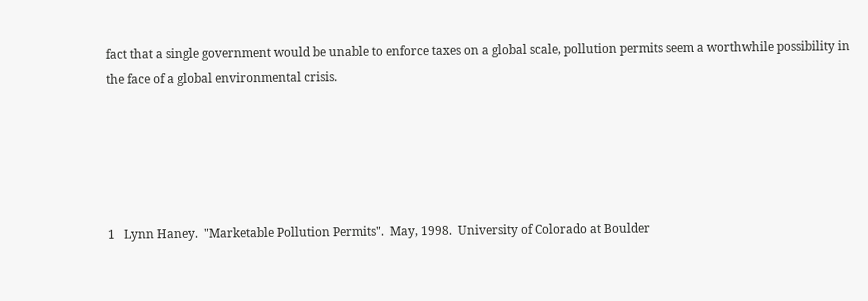fact that a single government would be unable to enforce taxes on a global scale, pollution permits seem a worthwhile possibility in the face of a global environmental crisis.





1   Lynn Haney.  "Marketable Pollution Permits".  May, 1998.  University of Colorado at Boulder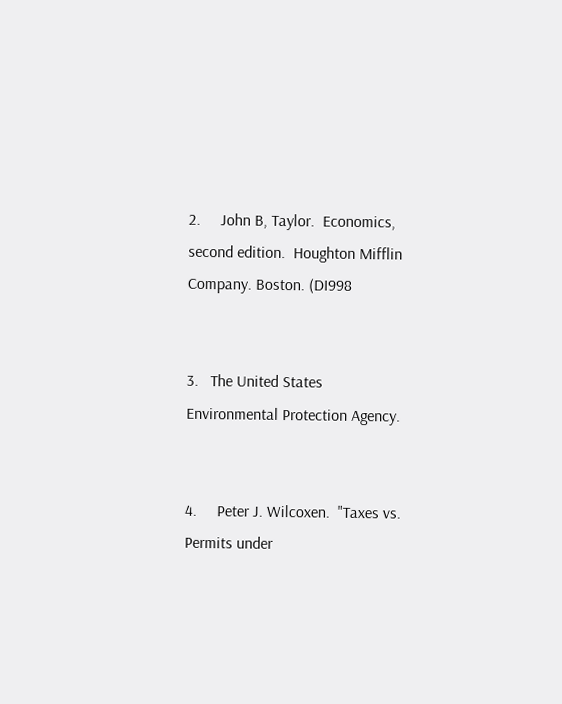2.     John B, Taylor.  Economics, second edition.  Houghton Mifflin Company. Boston. (DI998


3.   The United States Environmental Protection Agency.


4.     Peter J. Wilcoxen.  "Taxes vs.  Permits under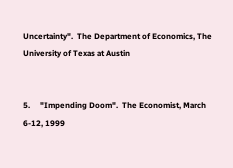Uncertainty".  The Department of Economics, The University of Texas at Austin


5.     "Impending Doom".  The Economist, March 6-12, 1999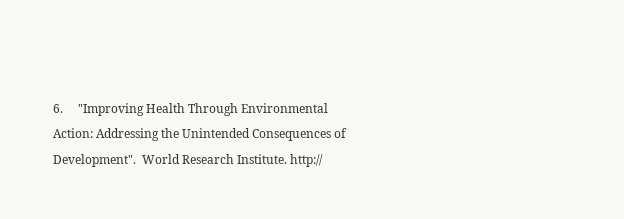6.     "Improving Health Through Environmental Action: Addressing the Unintended Consequences of Development".  World Research Institute. http://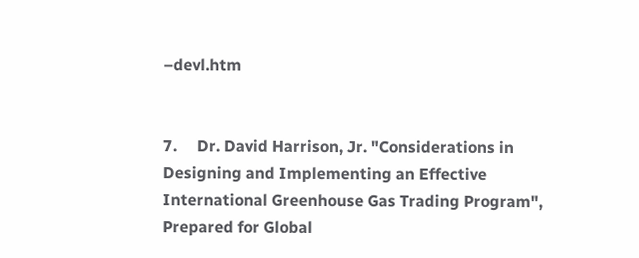–devl.htm


7.     Dr. David Harrison, Jr. "Considerations in Designing and Implementing an Effective International Greenhouse Gas Trading Program", Prepared for Global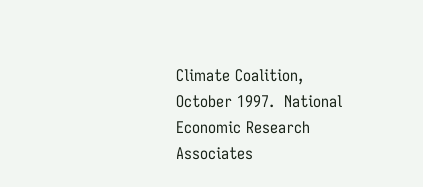Climate Coalition, October 1997.  National Economic Research Associates